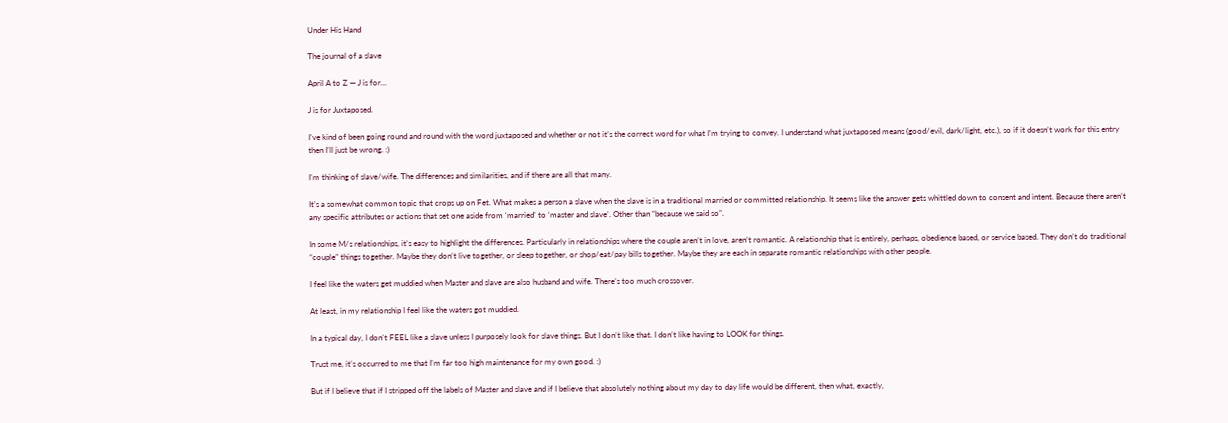Under His Hand

The journal of a slave

April A to Z — J is for…

J is for Juxtaposed.

I’ve kind of been going round and round with the word juxtaposed and whether or not it’s the correct word for what I’m trying to convey. I understand what juxtaposed means (good/evil, dark/light, etc.), so if it doesn’t work for this entry then I’ll just be wrong. :)

I’m thinking of slave/wife. The differences and similarities, and if there are all that many.

It’s a somewhat common topic that crops up on Fet. What makes a person a slave when the slave is in a traditional married or committed relationship. It seems like the answer gets whittled down to consent and intent. Because there aren’t any specific attributes or actions that set one aside from ‘married’ to ‘master and slave’. Other than “because we said so”.

In some M/s relationships, it’s easy to highlight the differences. Particularly in relationships where the couple aren’t in love, aren’t romantic. A relationship that is entirely, perhaps, obedience based, or service based. They don’t do traditional “couple” things together. Maybe they don’t live together, or sleep together, or shop/eat/pay bills together. Maybe they are each in separate romantic relationships with other people.

I feel like the waters get muddied when Master and slave are also husband and wife. There’s too much crossover.

At least, in my relationship I feel like the waters got muddied.

In a typical day, I don’t FEEL like a slave unless I purposely look for slave things. But I don’t like that. I don’t like having to LOOK for things.

Trust me, it’s occurred to me that I’m far too high maintenance for my own good. :)

But if I believe that if I stripped off the labels of Master and slave and if I believe that absolutely nothing about my day to day life would be different, then what, exactly,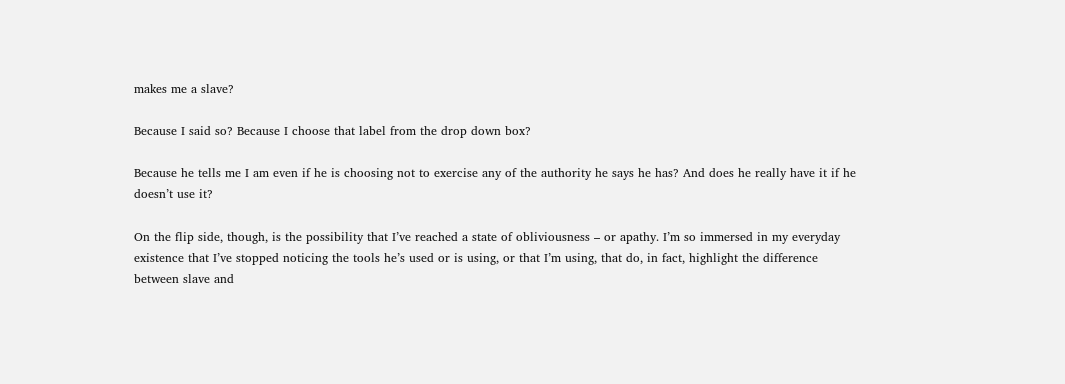makes me a slave?

Because I said so? Because I choose that label from the drop down box?

Because he tells me I am even if he is choosing not to exercise any of the authority he says he has? And does he really have it if he doesn’t use it?

On the flip side, though, is the possibility that I’ve reached a state of obliviousness – or apathy. I’m so immersed in my everyday existence that I’ve stopped noticing the tools he’s used or is using, or that I’m using, that do, in fact, highlight the difference between slave and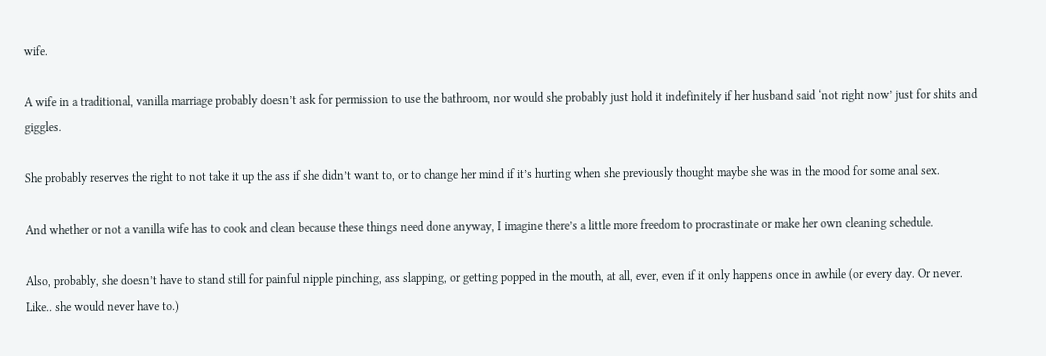wife.

A wife in a traditional, vanilla marriage probably doesn’t ask for permission to use the bathroom, nor would she probably just hold it indefinitely if her husband said ‘not right now’ just for shits and giggles.

She probably reserves the right to not take it up the ass if she didn’t want to, or to change her mind if it’s hurting when she previously thought maybe she was in the mood for some anal sex.

And whether or not a vanilla wife has to cook and clean because these things need done anyway, I imagine there’s a little more freedom to procrastinate or make her own cleaning schedule.

Also, probably, she doesn’t have to stand still for painful nipple pinching, ass slapping, or getting popped in the mouth, at all, ever, even if it only happens once in awhile (or every day. Or never. Like.. she would never have to.)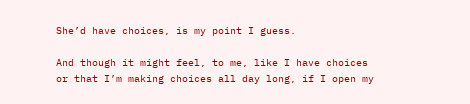She’d have choices, is my point I guess.

And though it might feel, to me, like I have choices or that I’m making choices all day long, if I open my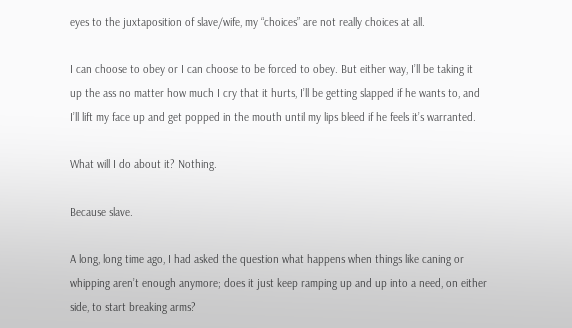eyes to the juxtaposition of slave/wife, my “choices” are not really choices at all.

I can choose to obey or I can choose to be forced to obey. But either way, I’ll be taking it up the ass no matter how much I cry that it hurts, I’ll be getting slapped if he wants to, and I’ll lift my face up and get popped in the mouth until my lips bleed if he feels it’s warranted.

What will I do about it? Nothing.

Because slave.

A long, long time ago, I had asked the question what happens when things like caning or whipping aren’t enough anymore; does it just keep ramping up and up into a need, on either side, to start breaking arms?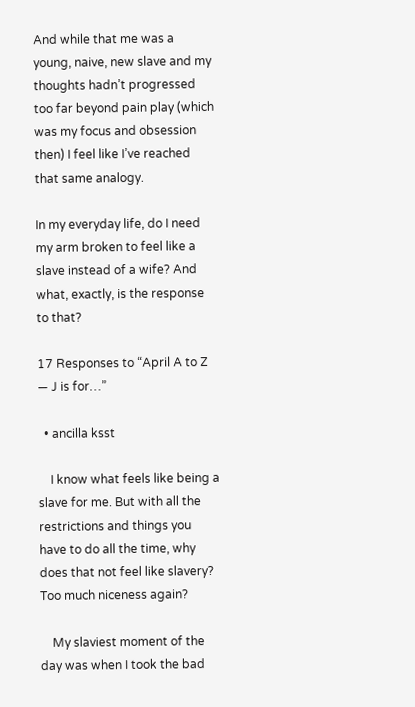And while that me was a young, naive, new slave and my thoughts hadn’t progressed too far beyond pain play (which was my focus and obsession then) I feel like I’ve reached that same analogy.

In my everyday life, do I need my arm broken to feel like a slave instead of a wife? And what, exactly, is the response to that?

17 Responses to “April A to Z — J is for…”

  • ancilla ksst

    I know what feels like being a slave for me. But with all the restrictions and things you have to do all the time, why does that not feel like slavery? Too much niceness again?

    My slaviest moment of the day was when I took the bad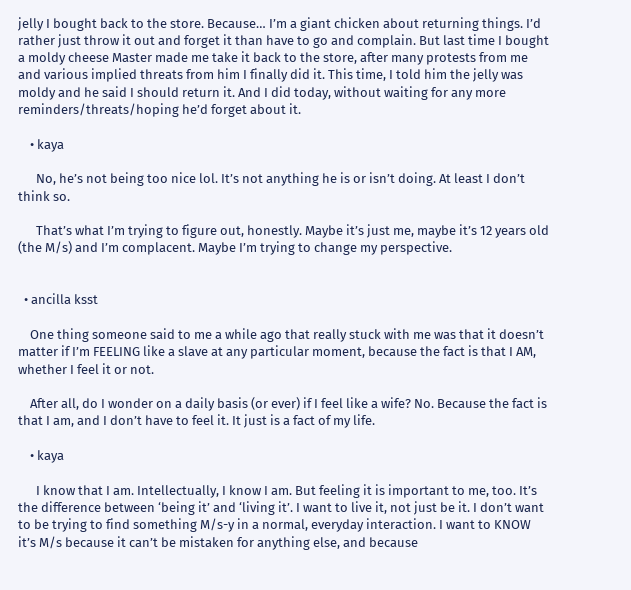jelly I bought back to the store. Because… I’m a giant chicken about returning things. I’d rather just throw it out and forget it than have to go and complain. But last time I bought a moldy cheese Master made me take it back to the store, after many protests from me and various implied threats from him I finally did it. This time, I told him the jelly was moldy and he said I should return it. And I did today, without waiting for any more reminders/threats/hoping he’d forget about it.

    • kaya

      No, he’s not being too nice lol. It’s not anything he is or isn’t doing. At least I don’t think so.

      That’s what I’m trying to figure out, honestly. Maybe it’s just me, maybe it’s 12 years old (the M/s) and I’m complacent. Maybe I’m trying to change my perspective.


  • ancilla ksst

    One thing someone said to me a while ago that really stuck with me was that it doesn’t matter if I’m FEELING like a slave at any particular moment, because the fact is that I AM, whether I feel it or not.

    After all, do I wonder on a daily basis (or ever) if I feel like a wife? No. Because the fact is that I am, and I don’t have to feel it. It just is a fact of my life.

    • kaya

      I know that I am. Intellectually, I know I am. But feeling it is important to me, too. It’s the difference between ‘being it’ and ‘living it’. I want to live it, not just be it. I don’t want to be trying to find something M/s-y in a normal, everyday interaction. I want to KNOW it’s M/s because it can’t be mistaken for anything else, and because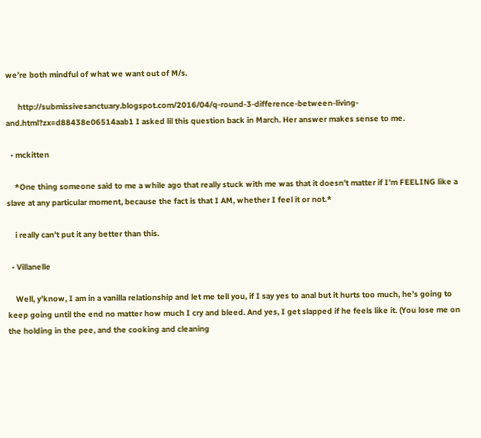we’re both mindful of what we want out of M/s.

      http://submissivesanctuary.blogspot.com/2016/04/q-round-3-difference-between-living-and.html?zx=d88438e06514aab1 I asked lil this question back in March. Her answer makes sense to me.

  • mckitten

    *One thing someone said to me a while ago that really stuck with me was that it doesn’t matter if I’m FEELING like a slave at any particular moment, because the fact is that I AM, whether I feel it or not.*

    i really can’t put it any better than this.

  • Villanelle

    Well, y’know, I am in a vanilla relationship and let me tell you, if I say yes to anal but it hurts too much, he’s going to keep going until the end no matter how much I cry and bleed. And yes, I get slapped if he feels like it. (You lose me on the holding in the pee, and the cooking and cleaning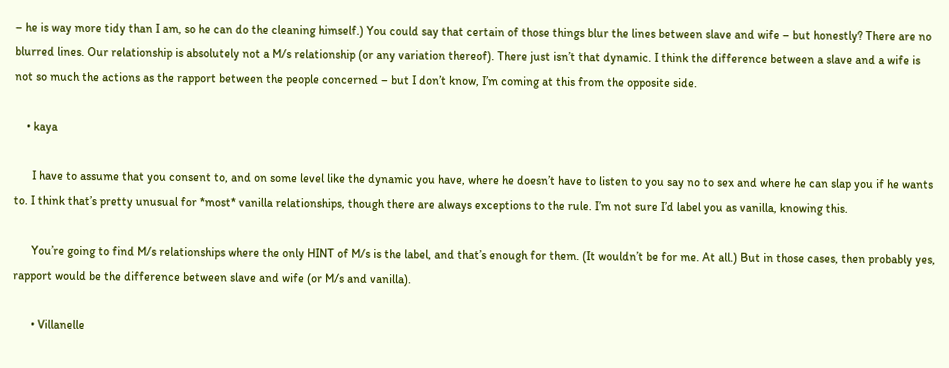– he is way more tidy than I am, so he can do the cleaning himself.) You could say that certain of those things blur the lines between slave and wife – but honestly? There are no blurred lines. Our relationship is absolutely not a M/s relationship (or any variation thereof). There just isn’t that dynamic. I think the difference between a slave and a wife is not so much the actions as the rapport between the people concerned – but I don’t know, I’m coming at this from the opposite side.

    • kaya

      I have to assume that you consent to, and on some level like the dynamic you have, where he doesn’t have to listen to you say no to sex and where he can slap you if he wants to. I think that’s pretty unusual for *most* vanilla relationships, though there are always exceptions to the rule. I’m not sure I’d label you as vanilla, knowing this.

      You’re going to find M/s relationships where the only HINT of M/s is the label, and that’s enough for them. (It wouldn’t be for me. At all.) But in those cases, then probably yes, rapport would be the difference between slave and wife (or M/s and vanilla).

      • Villanelle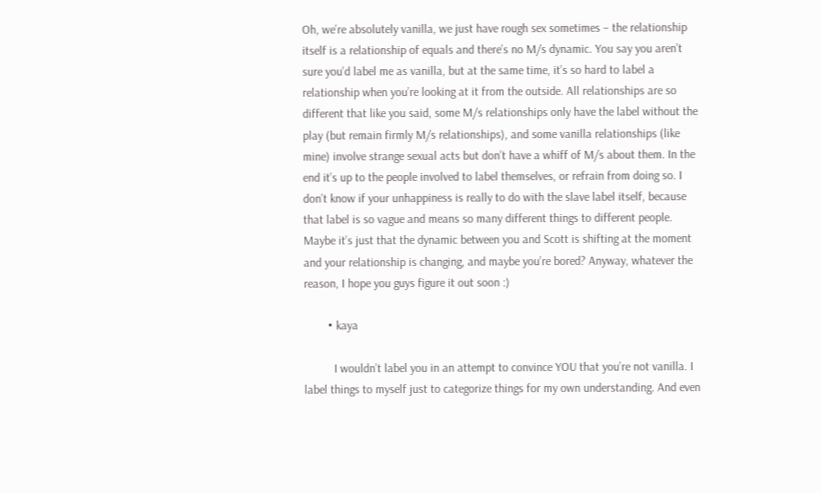Oh, we’re absolutely vanilla, we just have rough sex sometimes – the relationship itself is a relationship of equals and there’s no M/s dynamic. You say you aren’t sure you’d label me as vanilla, but at the same time, it’s so hard to label a relationship when you’re looking at it from the outside. All relationships are so different that like you said, some M/s relationships only have the label without the play (but remain firmly M/s relationships), and some vanilla relationships (like mine) involve strange sexual acts but don’t have a whiff of M/s about them. In the end it’s up to the people involved to label themselves, or refrain from doing so. I don’t know if your unhappiness is really to do with the slave label itself, because that label is so vague and means so many different things to different people. Maybe it’s just that the dynamic between you and Scott is shifting at the moment and your relationship is changing, and maybe you’re bored? Anyway, whatever the reason, I hope you guys figure it out soon :)

        • kaya

          I wouldn’t label you in an attempt to convince YOU that you’re not vanilla. I label things to myself just to categorize things for my own understanding. And even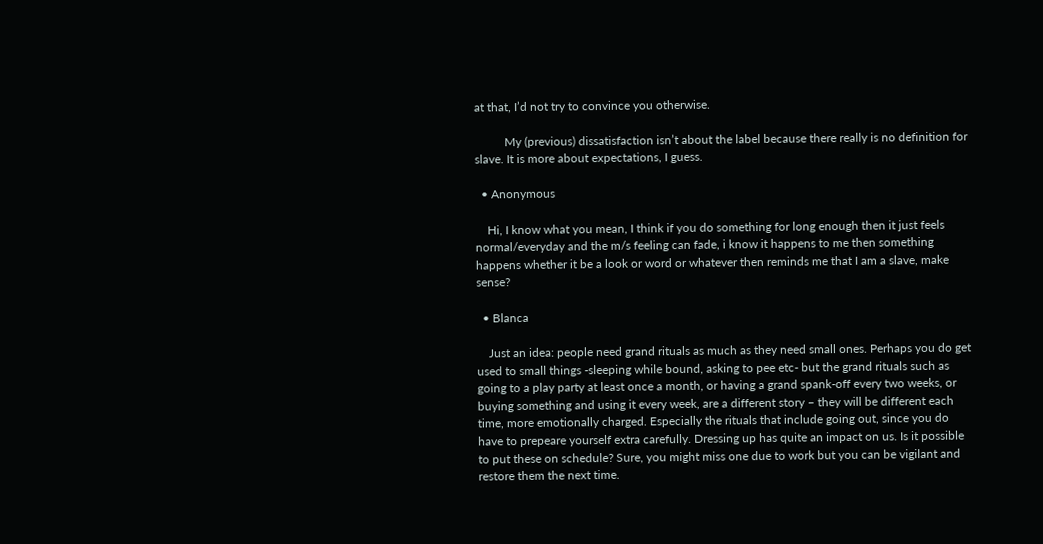at that, I’d not try to convince you otherwise.

          My (previous) dissatisfaction isn’t about the label because there really is no definition for slave. It is more about expectations, I guess.

  • Anonymous

    Hi, I know what you mean, I think if you do something for long enough then it just feels normal/everyday and the m/s feeling can fade, i know it happens to me then something happens whether it be a look or word or whatever then reminds me that I am a slave, make sense?

  • Blanca

    Just an idea: people need grand rituals as much as they need small ones. Perhaps you do get used to small things -sleeping while bound, asking to pee etc- but the grand rituals such as going to a play party at least once a month, or having a grand spank-off every two weeks, or buying something and using it every week, are a different story – they will be different each time, more emotionally charged. Especially the rituals that include going out, since you do have to prepeare yourself extra carefully. Dressing up has quite an impact on us. Is it possible to put these on schedule? Sure, you might miss one due to work but you can be vigilant and restore them the next time.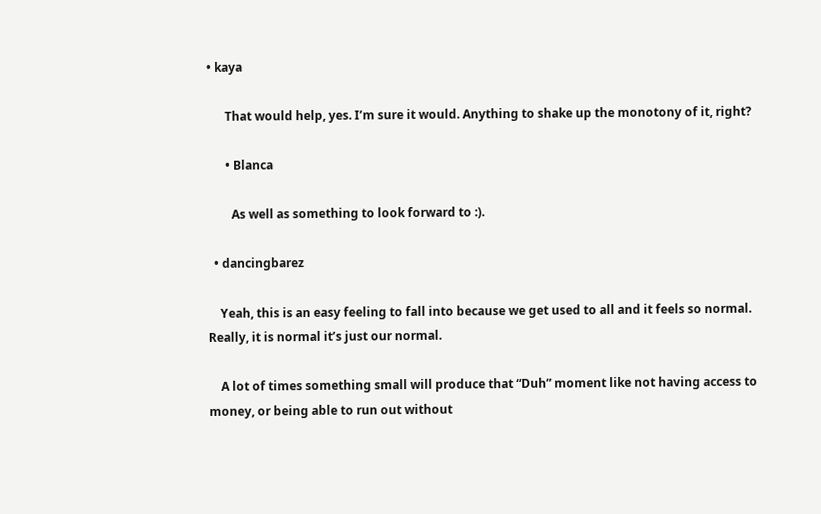• kaya

      That would help, yes. I’m sure it would. Anything to shake up the monotony of it, right?

      • Blanca

        As well as something to look forward to :).

  • dancingbarez

    Yeah, this is an easy feeling to fall into because we get used to all and it feels so normal. Really, it is normal it’s just our normal.

    A lot of times something small will produce that “Duh” moment like not having access to money, or being able to run out without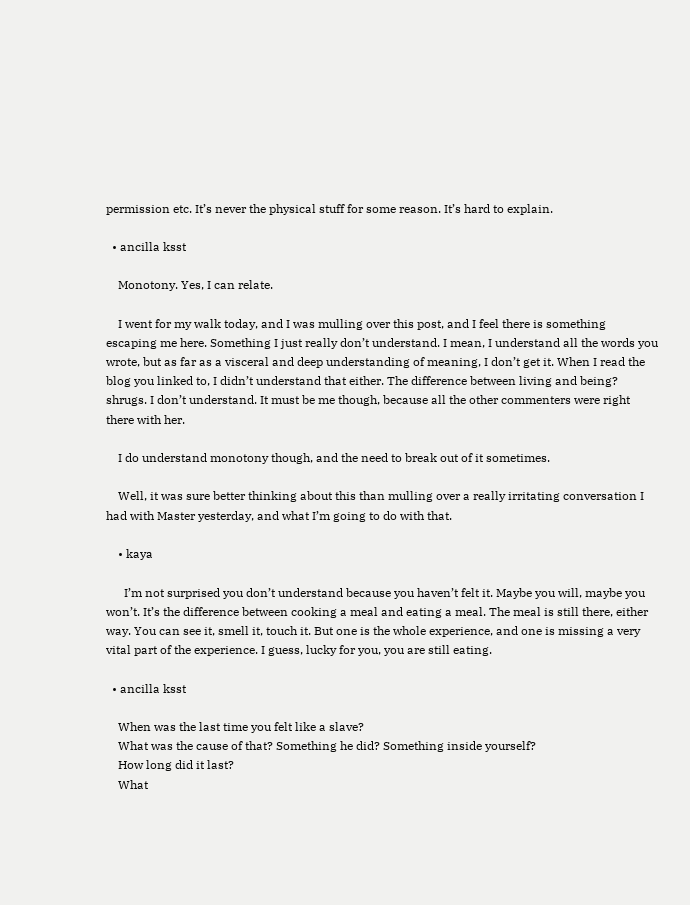permission etc. It’s never the physical stuff for some reason. It’s hard to explain.

  • ancilla ksst

    Monotony. Yes, I can relate.

    I went for my walk today, and I was mulling over this post, and I feel there is something escaping me here. Something I just really don’t understand. I mean, I understand all the words you wrote, but as far as a visceral and deep understanding of meaning, I don’t get it. When I read the blog you linked to, I didn’t understand that either. The difference between living and being? shrugs. I don’t understand. It must be me though, because all the other commenters were right there with her.

    I do understand monotony though, and the need to break out of it sometimes.

    Well, it was sure better thinking about this than mulling over a really irritating conversation I had with Master yesterday, and what I’m going to do with that.

    • kaya

      I’m not surprised you don’t understand because you haven’t felt it. Maybe you will, maybe you won’t. It’s the difference between cooking a meal and eating a meal. The meal is still there, either way. You can see it, smell it, touch it. But one is the whole experience, and one is missing a very vital part of the experience. I guess, lucky for you, you are still eating.

  • ancilla ksst

    When was the last time you felt like a slave?
    What was the cause of that? Something he did? Something inside yourself?
    How long did it last?
    What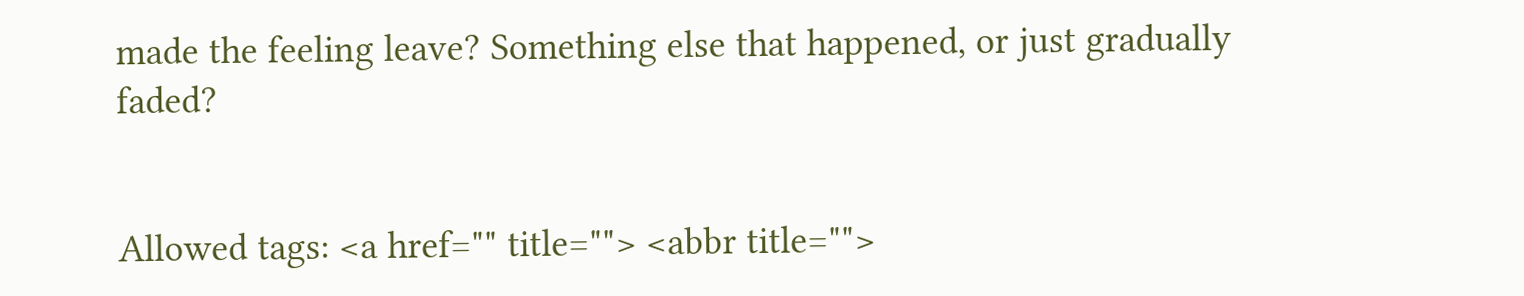made the feeling leave? Something else that happened, or just gradually faded?


Allowed tags: <a href="" title=""> <abbr title="">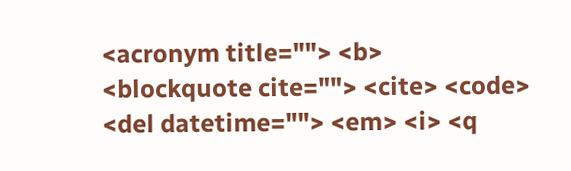<acronym title=""> <b> <blockquote cite=""> <cite> <code> <del datetime=""> <em> <i> <q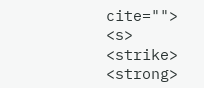cite=""> <s> <strike> <strong>